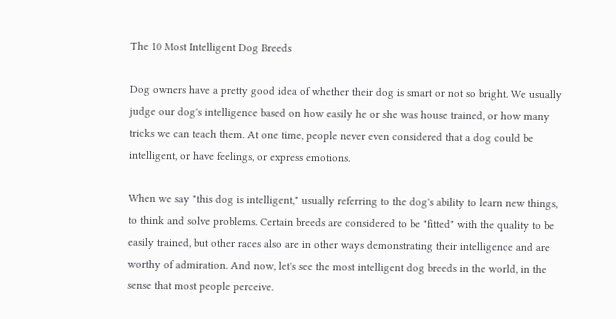The 10 Most Intelligent Dog Breeds

Dog owners have a pretty good idea of whether their dog is smart or not so bright. We usually judge our dog's intelligence based on how easily he or she was house trained, or how many tricks we can teach them. At one time, people never even considered that a dog could be intelligent, or have feelings, or express emotions.

When we say "this dog is intelligent," usually referring to the dog's ability to learn new things, to think and solve problems. Certain breeds are considered to be "fitted" with the quality to be easily trained, but other races also are in other ways demonstrating their intelligence and are worthy of admiration. And now, let's see the most intelligent dog breeds in the world, in the sense that most people perceive.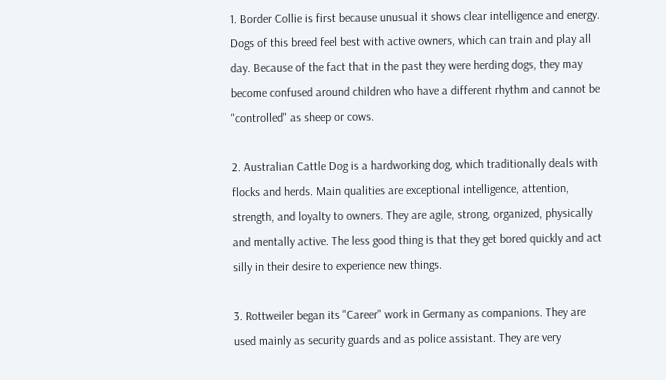1. Border Collie is first because unusual it shows clear intelligence and energy. Dogs of this breed feel best with active owners, which can train and play all day. Because of the fact that in the past they were herding dogs, they may become confused around children who have a different rhythm and cannot be "controlled" as sheep or cows.

2. Australian Cattle Dog is a hardworking dog, which traditionally deals with flocks and herds. Main qualities are exceptional intelligence, attention, strength, and loyalty to owners. They are agile, strong, organized, physically and mentally active. The less good thing is that they get bored quickly and act silly in their desire to experience new things.

3. Rottweiler began its "Career" work in Germany as companions. They are used mainly as security guards and as police assistant. They are very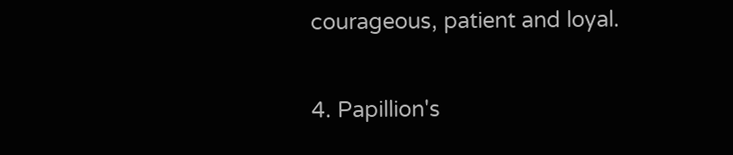courageous, patient and loyal.

4. Papillion's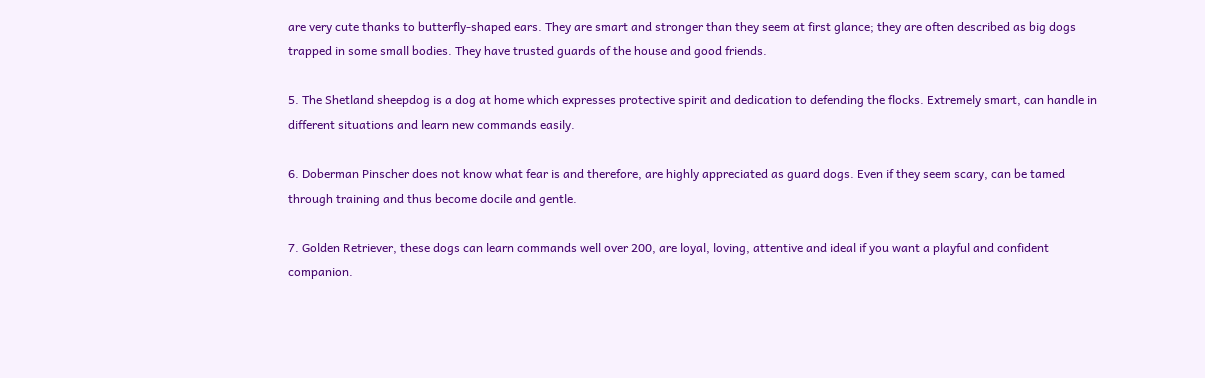are very cute thanks to butterfly-shaped ears. They are smart and stronger than they seem at first glance; they are often described as big dogs trapped in some small bodies. They have trusted guards of the house and good friends.

5. The Shetland sheepdog is a dog at home which expresses protective spirit and dedication to defending the flocks. Extremely smart, can handle in different situations and learn new commands easily.

6. Doberman Pinscher does not know what fear is and therefore, are highly appreciated as guard dogs. Even if they seem scary, can be tamed through training and thus become docile and gentle.

7. Golden Retriever, these dogs can learn commands well over 200, are loyal, loving, attentive and ideal if you want a playful and confident companion.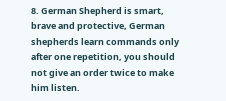8. German Shepherd is smart, brave and protective, German shepherds learn commands only after one repetition, you should not give an order twice to make him listen.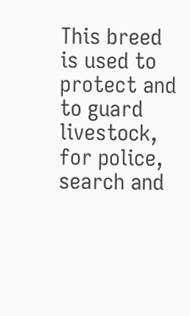This breed is used to protect and to guard livestock, for police, search and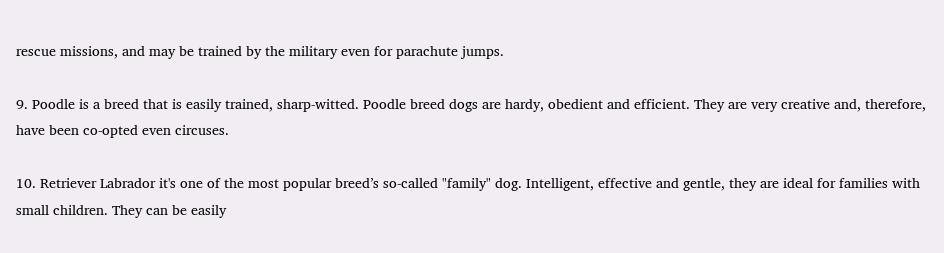rescue missions, and may be trained by the military even for parachute jumps.

9. Poodle is a breed that is easily trained, sharp-witted. Poodle breed dogs are hardy, obedient and efficient. They are very creative and, therefore, have been co-opted even circuses.

10. Retriever Labrador it's one of the most popular breed’s so-called "family" dog. Intelligent, effective and gentle, they are ideal for families with small children. They can be easily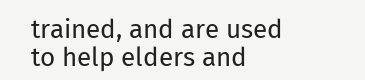trained, and are used to help elders and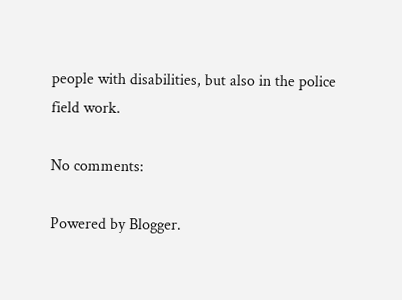people with disabilities, but also in the police field work.

No comments:

Powered by Blogger.